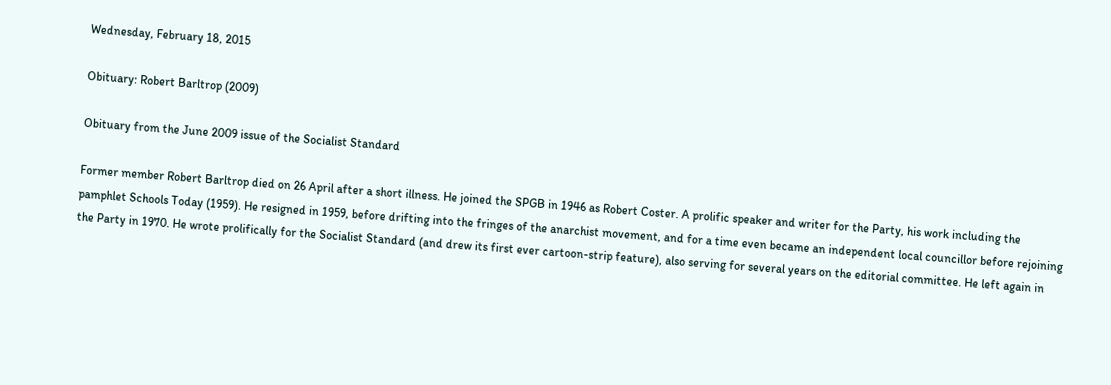Wednesday, February 18, 2015

Obituary: Robert Barltrop (2009)

Obituary from the June 2009 issue of the Socialist Standard

Former member Robert Barltrop died on 26 April after a short illness. He joined the SPGB in 1946 as Robert Coster. A prolific speaker and writer for the Party, his work including the pamphlet Schools Today (1959). He resigned in 1959, before drifting into the fringes of the anarchist movement, and for a time even became an independent local councillor before rejoining the Party in 1970. He wrote prolifically for the Socialist Standard (and drew its first ever cartoon-strip feature), also serving for several years on the editorial committee. He left again in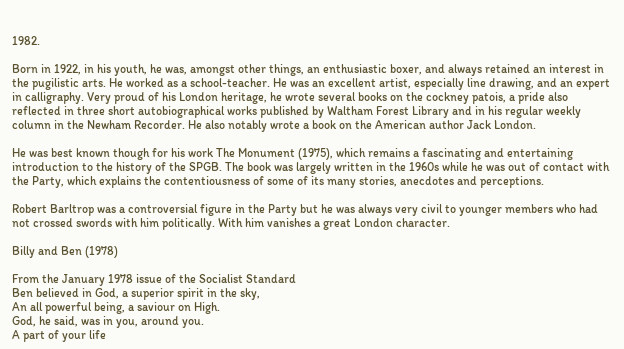1982.

Born in 1922, in his youth, he was, amongst other things, an enthusiastic boxer, and always retained an interest in the pugilistic arts. He worked as a school-teacher. He was an excellent artist, especially line drawing, and an expert in calligraphy. Very proud of his London heritage, he wrote several books on the cockney patois, a pride also reflected in three short autobiographical works published by Waltham Forest Library and in his regular weekly column in the Newham Recorder. He also notably wrote a book on the American author Jack London.

He was best known though for his work The Monument (1975), which remains a fascinating and entertaining introduction to the history of the SPGB. The book was largely written in the 1960s while he was out of contact with the Party, which explains the contentiousness of some of its many stories, anecdotes and perceptions.

Robert Barltrop was a controversial figure in the Party but he was always very civil to younger members who had not crossed swords with him politically. With him vanishes a great London character.

Billy and Ben (1978)

From the January 1978 issue of the Socialist Standard
Ben believed in God, a superior spirit in the sky,
An all powerful being, a saviour on High.
God, he said, was in you, around you.
A part of your life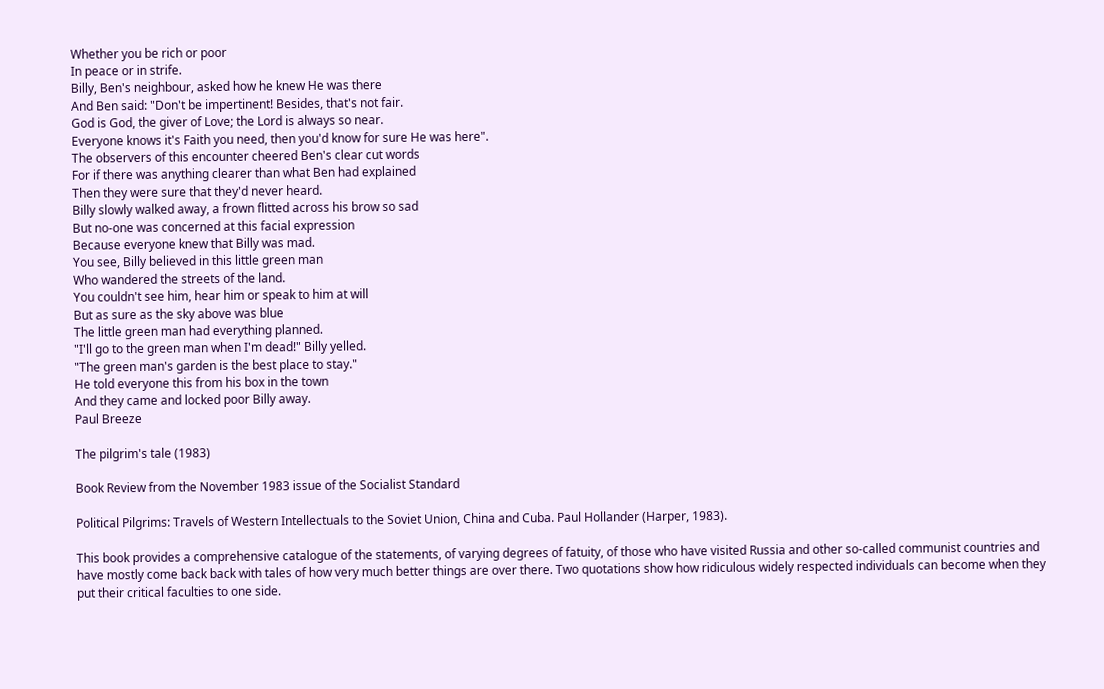Whether you be rich or poor
In peace or in strife.
Billy, Ben's neighbour, asked how he knew He was there
And Ben said: "Don't be impertinent! Besides, that's not fair.
God is God, the giver of Love; the Lord is always so near.
Everyone knows it's Faith you need, then you'd know for sure He was here".
The observers of this encounter cheered Ben's clear cut words
For if there was anything clearer than what Ben had explained
Then they were sure that they'd never heard.
Billy slowly walked away, a frown flitted across his brow so sad
But no-one was concerned at this facial expression
Because everyone knew that Billy was mad.
You see, Billy believed in this little green man
Who wandered the streets of the land.
You couldn't see him, hear him or speak to him at will
But as sure as the sky above was blue
The little green man had everything planned.
"I'll go to the green man when I'm dead!" Billy yelled.
"The green man's garden is the best place to stay."
He told everyone this from his box in the town
And they came and locked poor Billy away.
Paul Breeze

The pilgrim's tale (1983)

Book Review from the November 1983 issue of the Socialist Standard

Political Pilgrims: Travels of Western Intellectuals to the Soviet Union, China and Cuba. Paul Hollander (Harper, 1983).

This book provides a comprehensive catalogue of the statements, of varying degrees of fatuity, of those who have visited Russia and other so-called communist countries and have mostly come back back with tales of how very much better things are over there. Two quotations show how ridiculous widely respected individuals can become when they put their critical faculties to one side.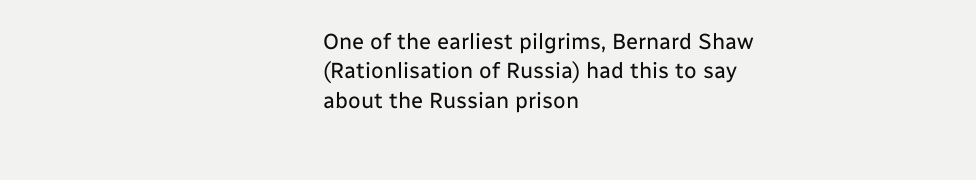One of the earliest pilgrims, Bernard Shaw (Rationlisation of Russia) had this to say about the Russian prison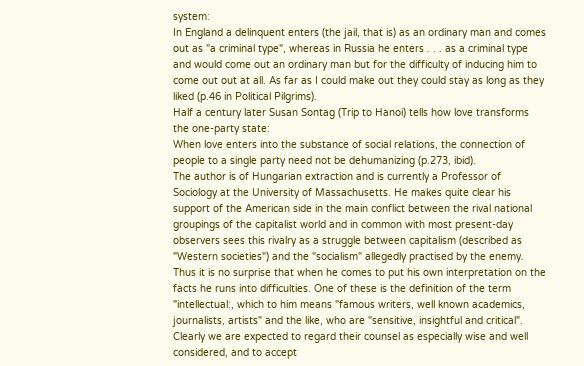system:
In England a delinquent enters (the jail, that is) as an ordinary man and comes out as "a criminal type", whereas in Russia he enters . . . as a criminal type and would come out an ordinary man but for the difficulty of inducing him to come out out at all. As far as I could make out they could stay as long as they liked (p.46 in Political Pilgrims).
Half a century later Susan Sontag (Trip to Hanoi) tells how love transforms the one-party state:
When love enters into the substance of social relations, the connection of people to a single party need not be dehumanizing (p.273, ibid).
The author is of Hungarian extraction and is currently a Professor of Sociology at the University of Massachusetts. He makes quite clear his support of the American side in the main conflict between the rival national groupings of the capitalist world and in common with most present-day observers sees this rivalry as a struggle between capitalism (described as "Western societies") and the "socialism" allegedly practised by the enemy. Thus it is no surprise that when he comes to put his own interpretation on the facts he runs into difficulties. One of these is the definition of the term "intellectual:, which to him means "famous writers, well known academics, journalists, artists" and the like, who are "sensitive, insightful and critical". Clearly we are expected to regard their counsel as especially wise and well considered, and to accept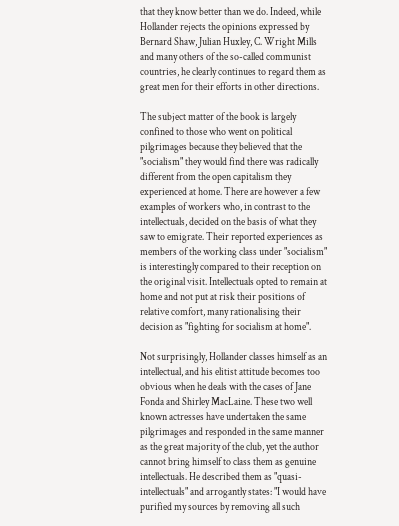that they know better than we do. Indeed, while Hollander rejects the opinions expressed by Bernard Shaw, Julian Huxley, C. Wright Mills and many others of the so-called communist countries, he clearly continues to regard them as great men for their efforts in other directions.

The subject matter of the book is largely confined to those who went on political pilgrimages because they believed that the "socialism" they would find there was radically different from the open capitalism they experienced at home. There are however a few examples of workers who, in contrast to the intellectuals, decided on the basis of what they saw to emigrate. Their reported experiences as members of the working class under "socialism" is interestingly compared to their reception on the original visit. Intellectuals opted to remain at home and not put at risk their positions of relative comfort, many rationalising their decision as "fighting for socialism at home".

Not surprisingly, Hollander classes himself as an intellectual, and his elitist attitude becomes too obvious when he deals with the cases of Jane Fonda and Shirley MacLaine. These two well known actresses have undertaken the same pilgrimages and responded in the same manner as the great majority of the club, yet the author cannot bring himself to class them as genuine intellectuals. He described them as "quasi-intellectuals" and arrogantly states: "I would have purified my sources by removing all such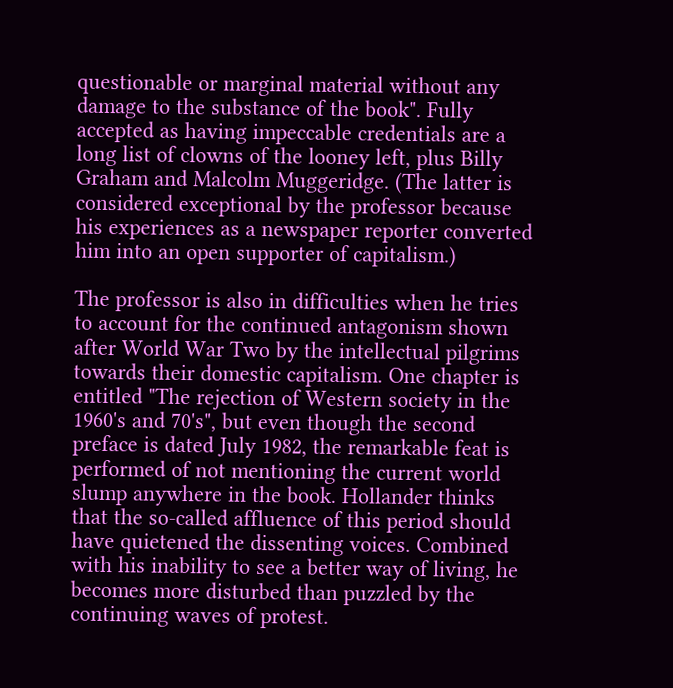questionable or marginal material without any damage to the substance of the book". Fully accepted as having impeccable credentials are a long list of clowns of the looney left, plus Billy Graham and Malcolm Muggeridge. (The latter is considered exceptional by the professor because his experiences as a newspaper reporter converted him into an open supporter of capitalism.)

The professor is also in difficulties when he tries to account for the continued antagonism shown after World War Two by the intellectual pilgrims towards their domestic capitalism. One chapter is entitled "The rejection of Western society in the 1960's and 70's", but even though the second preface is dated July 1982, the remarkable feat is performed of not mentioning the current world slump anywhere in the book. Hollander thinks that the so-called affluence of this period should have quietened the dissenting voices. Combined with his inability to see a better way of living, he becomes more disturbed than puzzled by the continuing waves of protest.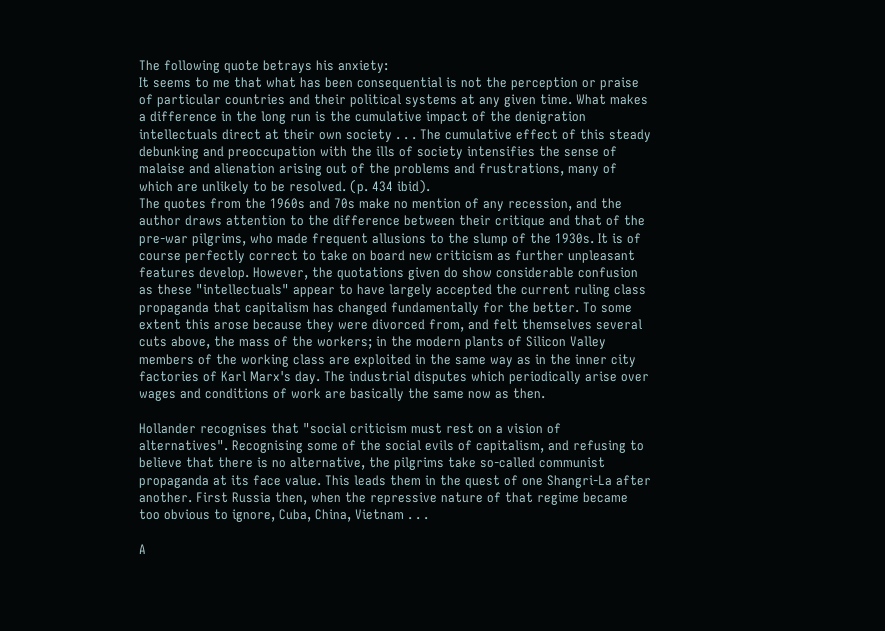The following quote betrays his anxiety:
It seems to me that what has been consequential is not the perception or praise of particular countries and their political systems at any given time. What makes a difference in the long run is the cumulative impact of the denigration intellectuals direct at their own society . . . The cumulative effect of this steady debunking and preoccupation with the ills of society intensifies the sense of malaise and alienation arising out of the problems and frustrations, many of which are unlikely to be resolved. (p. 434 ibid).
The quotes from the 1960s and 70s make no mention of any recession, and the author draws attention to the difference between their critique and that of the pre-war pilgrims, who made frequent allusions to the slump of the 1930s. It is of course perfectly correct to take on board new criticism as further unpleasant features develop. However, the quotations given do show considerable confusion as these "intellectuals" appear to have largely accepted the current ruling class propaganda that capitalism has changed fundamentally for the better. To some extent this arose because they were divorced from, and felt themselves several cuts above, the mass of the workers; in the modern plants of Silicon Valley members of the working class are exploited in the same way as in the inner city factories of Karl Marx's day. The industrial disputes which periodically arise over wages and conditions of work are basically the same now as then.

Hollander recognises that "social criticism must rest on a vision of alternatives". Recognising some of the social evils of capitalism, and refusing to believe that there is no alternative, the pilgrims take so-called communist propaganda at its face value. This leads them in the quest of one Shangri-La after another. First Russia then, when the repressive nature of that regime became too obvious to ignore, Cuba, China, Vietnam . . .

A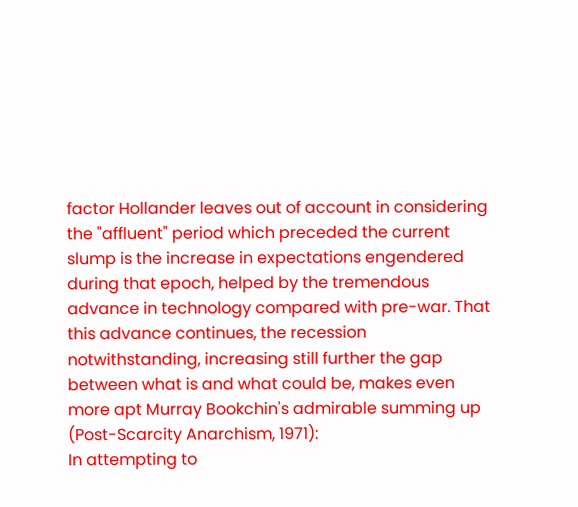factor Hollander leaves out of account in considering the "affluent" period which preceded the current slump is the increase in expectations engendered during that epoch, helped by the tremendous advance in technology compared with pre-war. That this advance continues, the recession notwithstanding, increasing still further the gap between what is and what could be, makes even more apt Murray Bookchin's admirable summing up (Post-Scarcity Anarchism, 1971):
In attempting to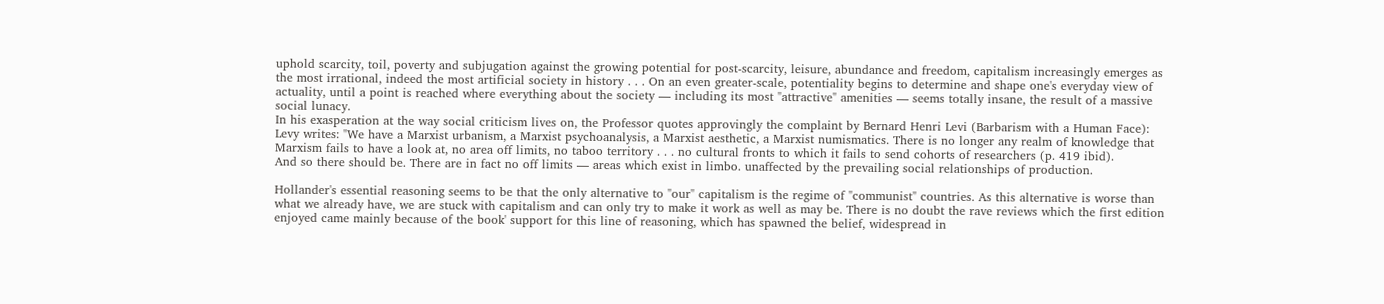uphold scarcity, toil, poverty and subjugation against the growing potential for post-scarcity, leisure, abundance and freedom, capitalism increasingly emerges as the most irrational, indeed the most artificial society in history . . . On an even greater-scale, potentiality begins to determine and shape one's everyday view of actuality, until a point is reached where everything about the society — including its most "attractive" amenities — seems totally insane, the result of a massive social lunacy.
In his exasperation at the way social criticism lives on, the Professor quotes approvingly the complaint by Bernard Henri Levi (Barbarism with a Human Face):
Levy writes: "We have a Marxist urbanism, a Marxist psychoanalysis, a Marxist aesthetic, a Marxist numismatics. There is no longer any realm of knowledge that Marxism fails to have a look at, no area off limits, no taboo territory . . . no cultural fronts to which it fails to send cohorts of researchers (p. 419 ibid).
And so there should be. There are in fact no off limits — areas which exist in limbo. unaffected by the prevailing social relationships of production.

Hollander's essential reasoning seems to be that the only alternative to "our" capitalism is the regime of "communist" countries. As this alternative is worse than what we already have, we are stuck with capitalism and can only try to make it work as well as may be. There is no doubt the rave reviews which the first edition enjoyed came mainly because of the book' support for this line of reasoning, which has spawned the belief, widespread in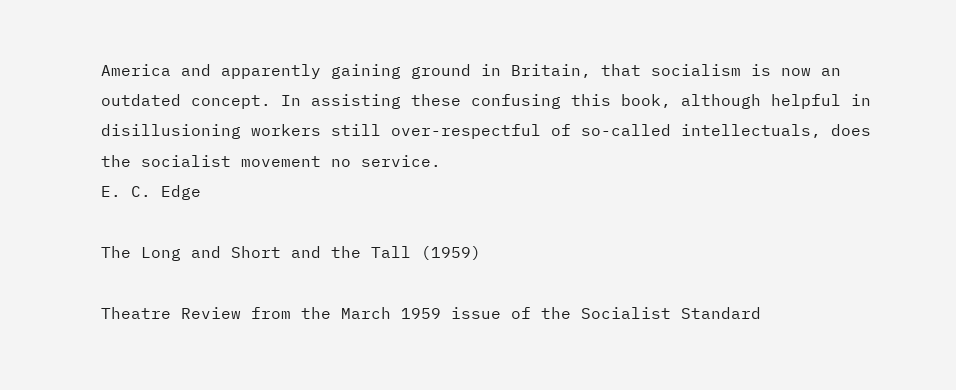America and apparently gaining ground in Britain, that socialism is now an outdated concept. In assisting these confusing this book, although helpful in disillusioning workers still over-respectful of so-called intellectuals, does the socialist movement no service.
E. C. Edge

The Long and Short and the Tall (1959)

Theatre Review from the March 1959 issue of the Socialist Standard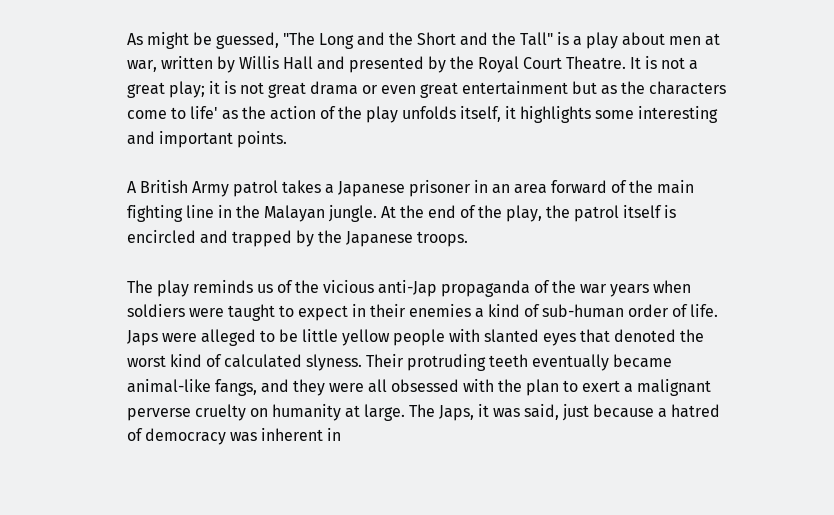As might be guessed, "The Long and the Short and the Tall" is a play about men at war, written by Willis Hall and presented by the Royal Court Theatre. It is not a great play; it is not great drama or even great entertainment but as the characters come to life' as the action of the play unfolds itself, it highlights some interesting and important points.

A British Army patrol takes a Japanese prisoner in an area forward of the main fighting line in the Malayan jungle. At the end of the play, the patrol itself is encircled and trapped by the Japanese troops.

The play reminds us of the vicious anti-Jap propaganda of the war years when soldiers were taught to expect in their enemies a kind of sub-human order of life. Japs were alleged to be little yellow people with slanted eyes that denoted the worst kind of calculated slyness. Their protruding teeth eventually became animal-like fangs, and they were all obsessed with the plan to exert a malignant perverse cruelty on humanity at large. The Japs, it was said, just because a hatred of democracy was inherent in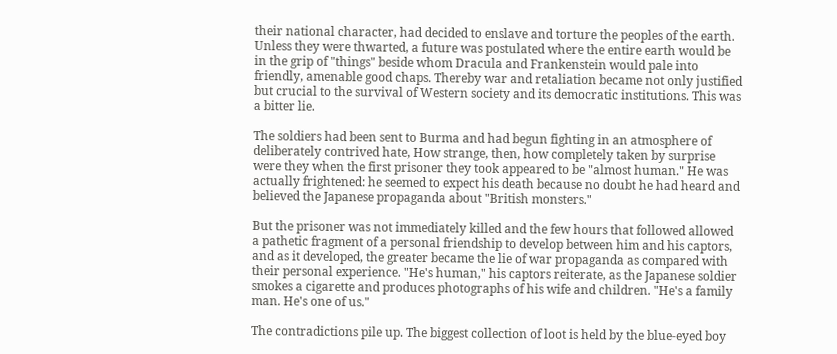their national character, had decided to enslave and torture the peoples of the earth. Unless they were thwarted, a future was postulated where the entire earth would be in the grip of "things" beside whom Dracula and Frankenstein would pale into friendly, amenable good chaps. Thereby war and retaliation became not only justified but crucial to the survival of Western society and its democratic institutions. This was a bitter lie.

The soldiers had been sent to Burma and had begun fighting in an atmosphere of deliberately contrived hate, How strange, then, how completely taken by surprise were they when the first prisoner they took appeared to be "almost human." He was actually frightened: he seemed to expect his death because no doubt he had heard and believed the Japanese propaganda about "British monsters."

But the prisoner was not immediately killed and the few hours that followed allowed a pathetic fragment of a personal friendship to develop between him and his captors, and as it developed, the greater became the lie of war propaganda as compared with their personal experience. "He's human," his captors reiterate, as the Japanese soldier smokes a cigarette and produces photographs of his wife and children. "He's a family man. He's one of us."

The contradictions pile up. The biggest collection of loot is held by the blue-eyed boy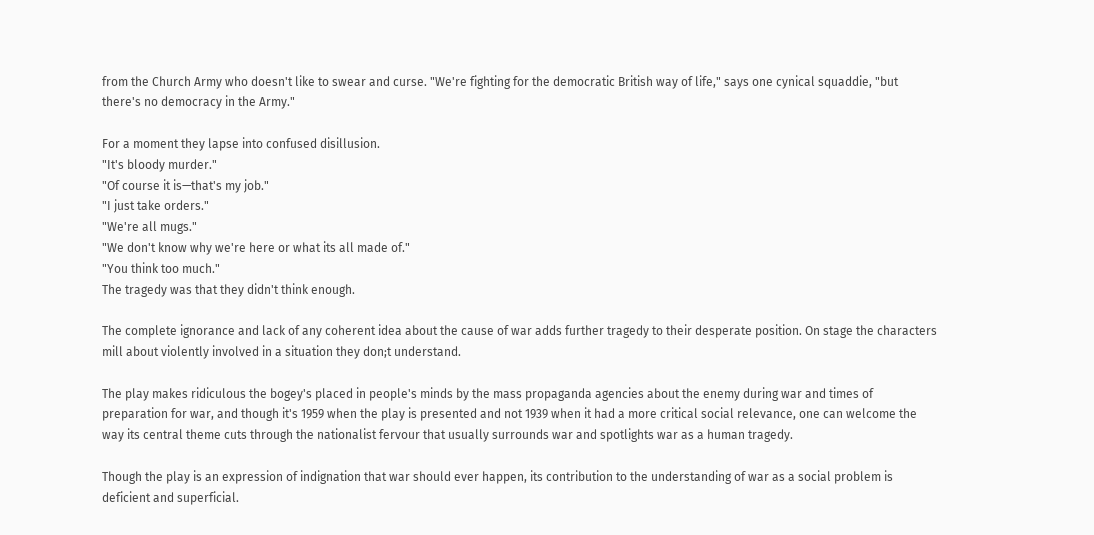from the Church Army who doesn't like to swear and curse. "We're fighting for the democratic British way of life," says one cynical squaddie, "but there's no democracy in the Army."

For a moment they lapse into confused disillusion.
"It's bloody murder."
"Of course it is—that's my job."
"I just take orders."
"We're all mugs."
"We don't know why we're here or what its all made of."
"You think too much."
The tragedy was that they didn't think enough.

The complete ignorance and lack of any coherent idea about the cause of war adds further tragedy to their desperate position. On stage the characters mill about violently involved in a situation they don;t understand.

The play makes ridiculous the bogey's placed in people's minds by the mass propaganda agencies about the enemy during war and times of preparation for war, and though it's 1959 when the play is presented and not 1939 when it had a more critical social relevance, one can welcome the way its central theme cuts through the nationalist fervour that usually surrounds war and spotlights war as a human tragedy.

Though the play is an expression of indignation that war should ever happen, its contribution to the understanding of war as a social problem is deficient and superficial.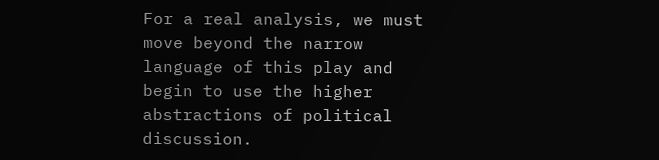For a real analysis, we must move beyond the narrow language of this play and begin to use the higher abstractions of political discussion.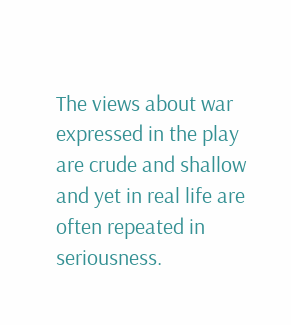The views about war expressed in the play are crude and shallow and yet in real life are often repeated in seriousness.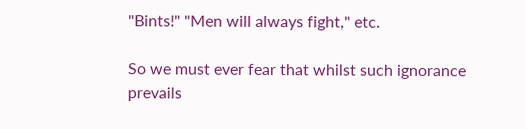"Bints!" "Men will always fight," etc.

So we must ever fear that whilst such ignorance prevails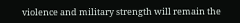violence and military strength will remain the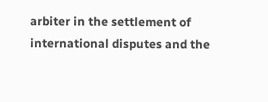arbiter in the settlement of international disputes and the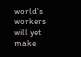world's workers will yet make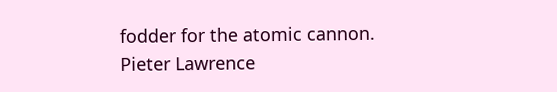fodder for the atomic cannon.
Pieter Lawrence